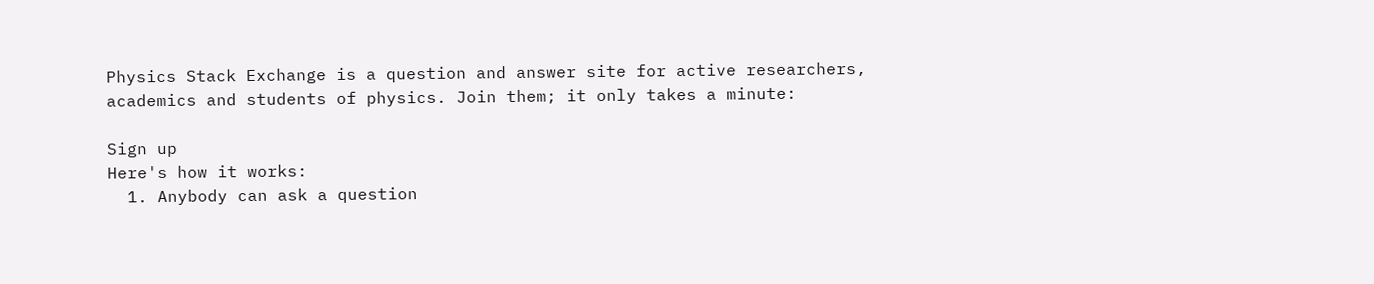Physics Stack Exchange is a question and answer site for active researchers, academics and students of physics. Join them; it only takes a minute:

Sign up
Here's how it works:
  1. Anybody can ask a question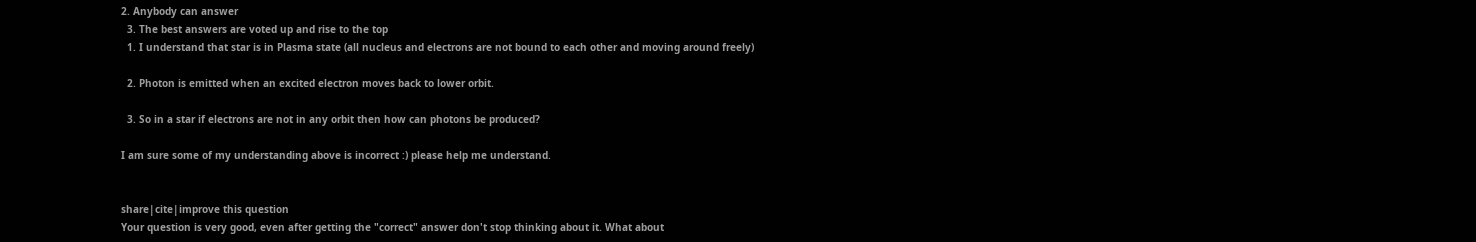2. Anybody can answer
  3. The best answers are voted up and rise to the top
  1. I understand that star is in Plasma state (all nucleus and electrons are not bound to each other and moving around freely)

  2. Photon is emitted when an excited electron moves back to lower orbit.

  3. So in a star if electrons are not in any orbit then how can photons be produced?

I am sure some of my understanding above is incorrect :) please help me understand.


share|cite|improve this question
Your question is very good, even after getting the "correct" answer don't stop thinking about it. What about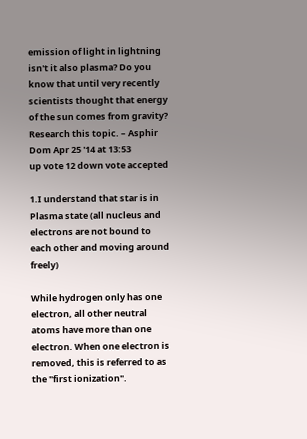emission of light in lightning isn't it also plasma? Do you know that until very recently scientists thought that energy of the sun comes from gravity? Research this topic. – Asphir Dom Apr 25 '14 at 13:53
up vote 12 down vote accepted

1.I understand that star is in Plasma state (all nucleus and electrons are not bound to each other and moving around freely)

While hydrogen only has one electron, all other neutral atoms have more than one electron. When one electron is removed, this is referred to as the "first ionization".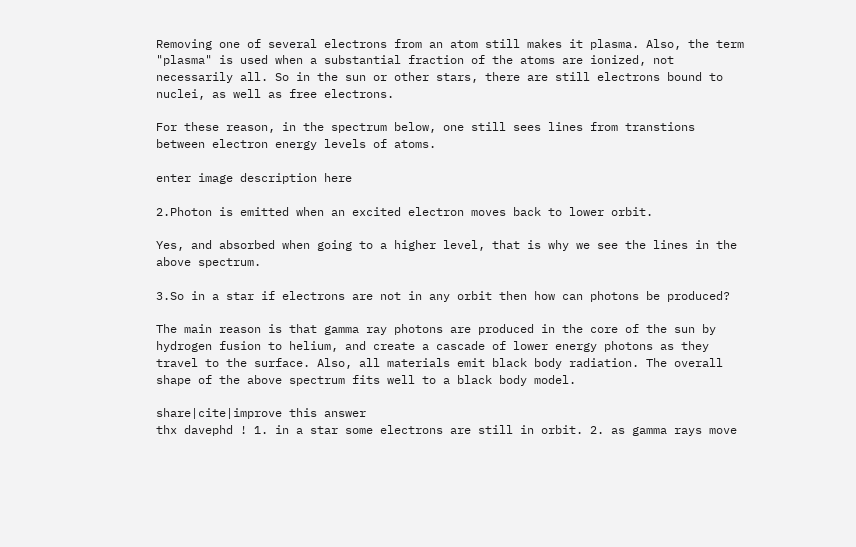Removing one of several electrons from an atom still makes it plasma. Also, the term "plasma" is used when a substantial fraction of the atoms are ionized, not necessarily all. So in the sun or other stars, there are still electrons bound to nuclei, as well as free electrons.

For these reason, in the spectrum below, one still sees lines from transtions between electron energy levels of atoms.

enter image description here

2.Photon is emitted when an excited electron moves back to lower orbit.

Yes, and absorbed when going to a higher level, that is why we see the lines in the above spectrum.

3.So in a star if electrons are not in any orbit then how can photons be produced?

The main reason is that gamma ray photons are produced in the core of the sun by hydrogen fusion to helium, and create a cascade of lower energy photons as they travel to the surface. Also, all materials emit black body radiation. The overall shape of the above spectrum fits well to a black body model.

share|cite|improve this answer
thx davephd ! 1. in a star some electrons are still in orbit. 2. as gamma rays move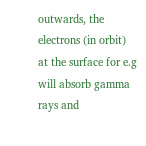outwards, the electrons (in orbit) at the surface for e.g will absorb gamma rays and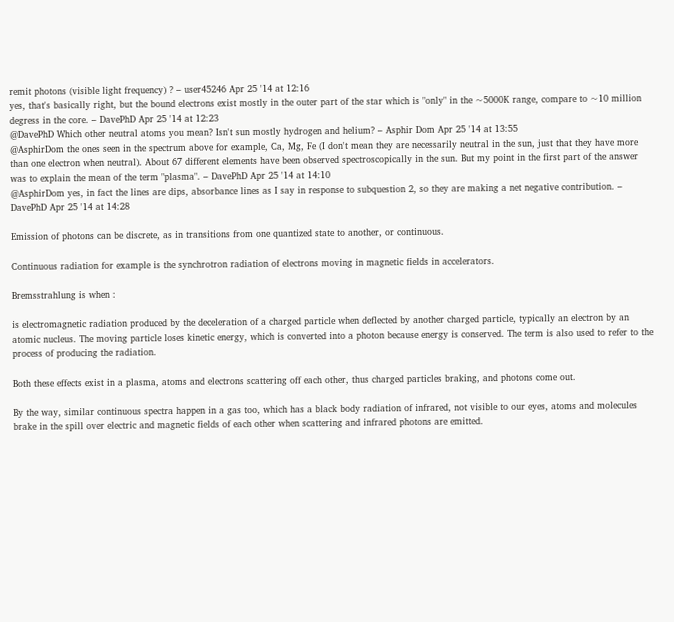remit photons (visible light frequency) ? – user45246 Apr 25 '14 at 12:16
yes, that's basically right, but the bound electrons exist mostly in the outer part of the star which is "only" in the ~5000K range, compare to ~10 million degress in the core. – DavePhD Apr 25 '14 at 12:23
@DavePhD Which other neutral atoms you mean? Isn't sun mostly hydrogen and helium? – Asphir Dom Apr 25 '14 at 13:55
@AsphirDom the ones seen in the spectrum above for example, Ca, Mg, Fe (I don't mean they are necessarily neutral in the sun, just that they have more than one electron when neutral). About 67 different elements have been observed spectroscopically in the sun. But my point in the first part of the answer was to explain the mean of the term "plasma". – DavePhD Apr 25 '14 at 14:10
@AsphirDom yes, in fact the lines are dips, absorbance lines as I say in response to subquestion 2, so they are making a net negative contribution. – DavePhD Apr 25 '14 at 14:28

Emission of photons can be discrete, as in transitions from one quantized state to another, or continuous.

Continuous radiation for example is the synchrotron radiation of electrons moving in magnetic fields in accelerators.

Bremsstrahlung is when :

is electromagnetic radiation produced by the deceleration of a charged particle when deflected by another charged particle, typically an electron by an atomic nucleus. The moving particle loses kinetic energy, which is converted into a photon because energy is conserved. The term is also used to refer to the process of producing the radiation.

Both these effects exist in a plasma, atoms and electrons scattering off each other, thus charged particles braking, and photons come out.

By the way, similar continuous spectra happen in a gas too, which has a black body radiation of infrared, not visible to our eyes, atoms and molecules brake in the spill over electric and magnetic fields of each other when scattering and infrared photons are emitted.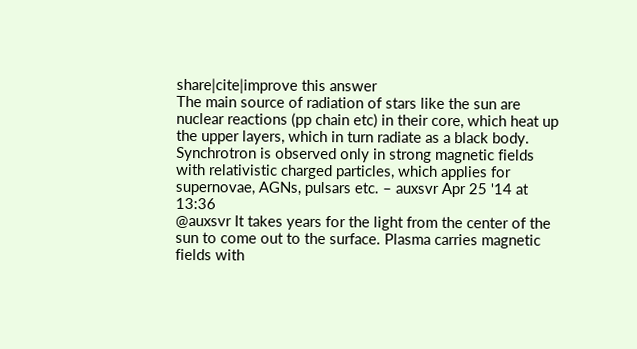share|cite|improve this answer
The main source of radiation of stars like the sun are nuclear reactions (pp chain etc) in their core, which heat up the upper layers, which in turn radiate as a black body. Synchrotron is observed only in strong magnetic fields with relativistic charged particles, which applies for supernovae, AGNs, pulsars etc. – auxsvr Apr 25 '14 at 13:36
@auxsvr It takes years for the light from the center of the sun to come out to the surface. Plasma carries magnetic fields with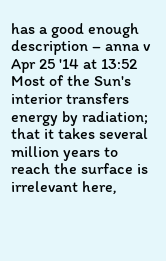has a good enough description – anna v Apr 25 '14 at 13:52
Most of the Sun's interior transfers energy by radiation; that it takes several million years to reach the surface is irrelevant here,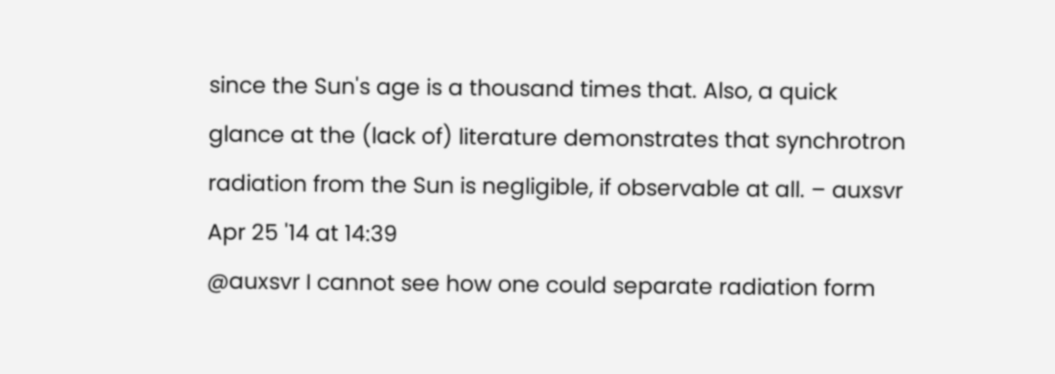since the Sun's age is a thousand times that. Also, a quick glance at the (lack of) literature demonstrates that synchrotron radiation from the Sun is negligible, if observable at all. – auxsvr Apr 25 '14 at 14:39
@auxsvr I cannot see how one could separate radiation form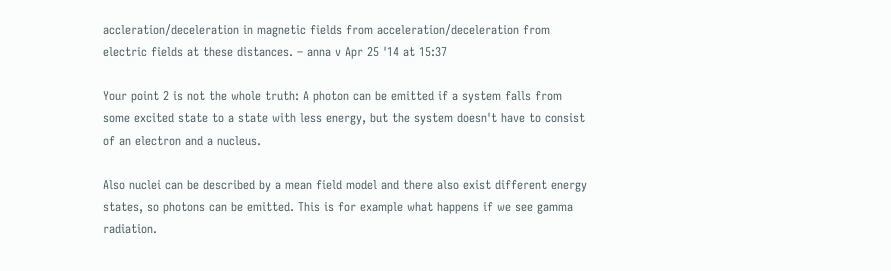accleration/deceleration in magnetic fields from acceleration/deceleration from electric fields at these distances. – anna v Apr 25 '14 at 15:37

Your point 2 is not the whole truth: A photon can be emitted if a system falls from some excited state to a state with less energy, but the system doesn't have to consist of an electron and a nucleus.

Also nuclei can be described by a mean field model and there also exist different energy states, so photons can be emitted. This is for example what happens if we see gamma radiation.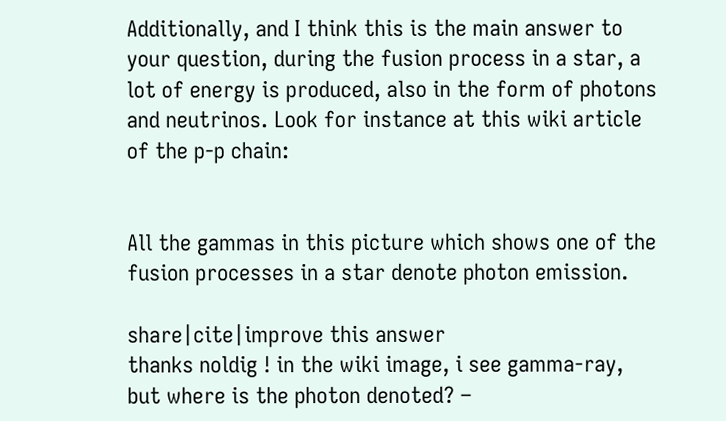Additionally, and I think this is the main answer to your question, during the fusion process in a star, a lot of energy is produced, also in the form of photons and neutrinos. Look for instance at this wiki article of the p-p chain:


All the gammas in this picture which shows one of the fusion processes in a star denote photon emission.

share|cite|improve this answer
thanks noldig ! in the wiki image, i see gamma-ray, but where is the photon denoted? –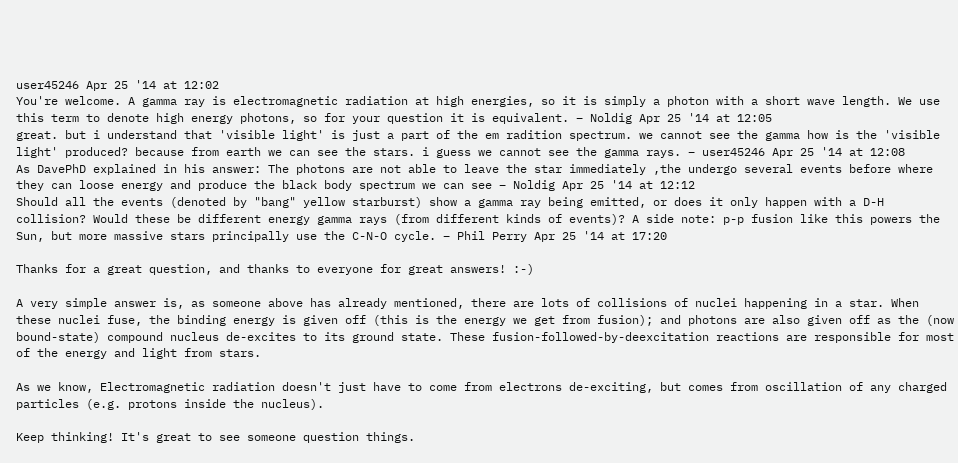user45246 Apr 25 '14 at 12:02
You're welcome. A gamma ray is electromagnetic radiation at high energies, so it is simply a photon with a short wave length. We use this term to denote high energy photons, so for your question it is equivalent. – Noldig Apr 25 '14 at 12:05
great. but i understand that 'visible light' is just a part of the em radition spectrum. we cannot see the gamma how is the 'visible light' produced? because from earth we can see the stars. i guess we cannot see the gamma rays. – user45246 Apr 25 '14 at 12:08
As DavePhD explained in his answer: The photons are not able to leave the star immediately ,the undergo several events before where they can loose energy and produce the black body spectrum we can see – Noldig Apr 25 '14 at 12:12
Should all the events (denoted by "bang" yellow starburst) show a gamma ray being emitted, or does it only happen with a D-H collision? Would these be different energy gamma rays (from different kinds of events)? A side note: p-p fusion like this powers the Sun, but more massive stars principally use the C-N-O cycle. – Phil Perry Apr 25 '14 at 17:20

Thanks for a great question, and thanks to everyone for great answers! :-)

A very simple answer is, as someone above has already mentioned, there are lots of collisions of nuclei happening in a star. When these nuclei fuse, the binding energy is given off (this is the energy we get from fusion); and photons are also given off as the (now bound-state) compound nucleus de-excites to its ground state. These fusion-followed-by-deexcitation reactions are responsible for most of the energy and light from stars.

As we know, Electromagnetic radiation doesn't just have to come from electrons de-exciting, but comes from oscillation of any charged particles (e.g. protons inside the nucleus).

Keep thinking! It's great to see someone question things.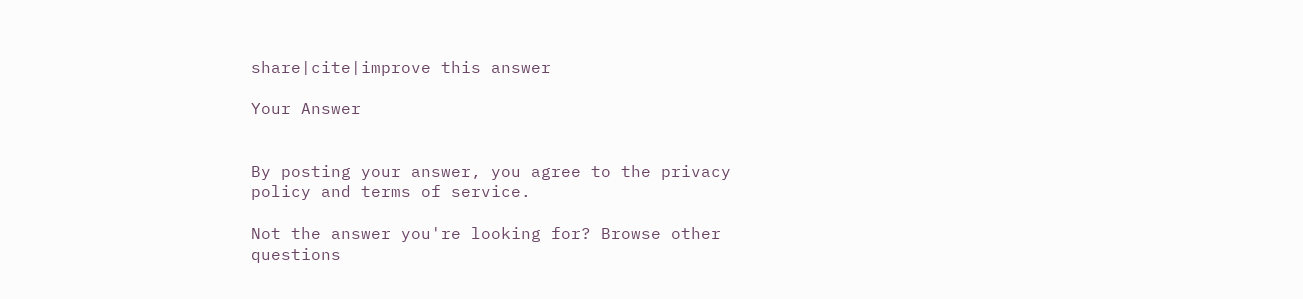share|cite|improve this answer

Your Answer


By posting your answer, you agree to the privacy policy and terms of service.

Not the answer you're looking for? Browse other questions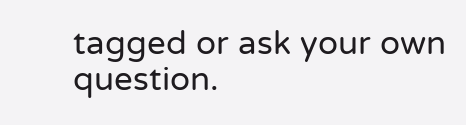tagged or ask your own question.